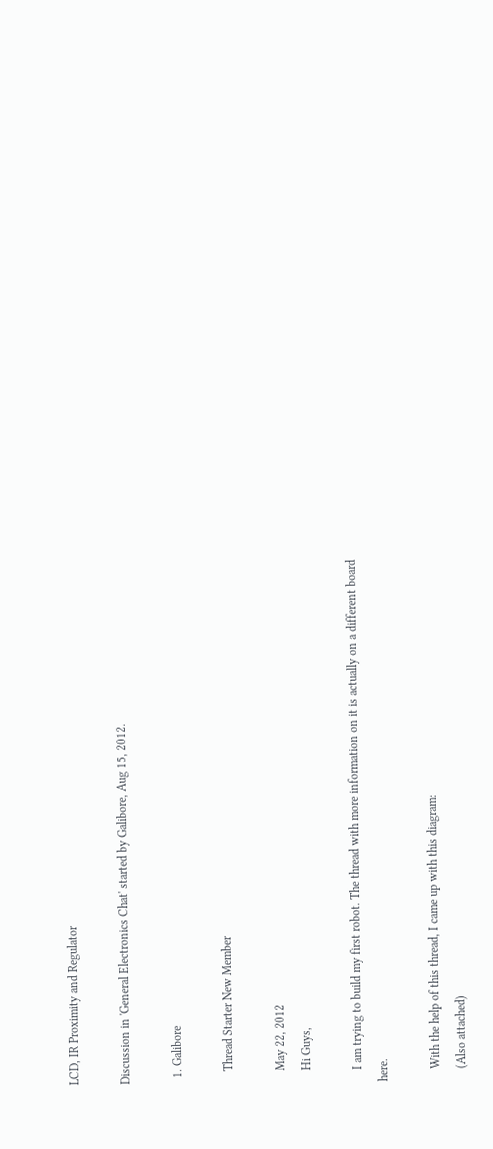LCD, IR Proximity and Regulator

Discussion in 'General Electronics Chat' started by Galibore, Aug 15, 2012.

  1. Galibore

    Thread Starter New Member

    May 22, 2012
    Hi Guys,

    I am trying to build my first robot. The thread with more information on it is actually on a different board here.

    With the help of this thread, I came up with this diagram:
    (Also attached)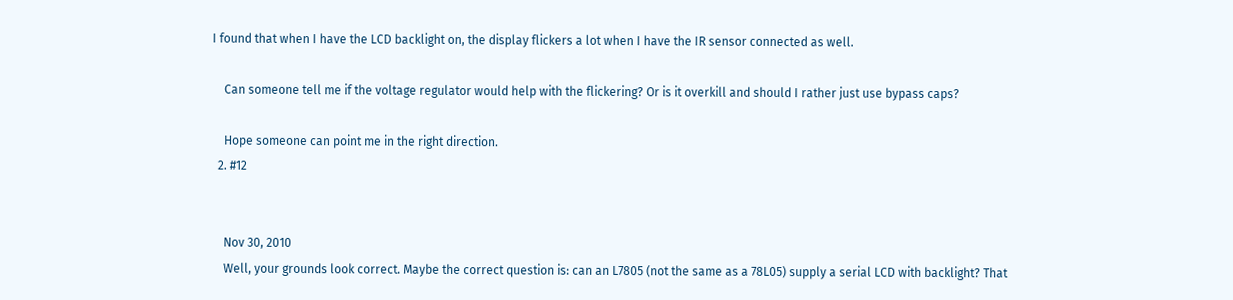I found that when I have the LCD backlight on, the display flickers a lot when I have the IR sensor connected as well.

    Can someone tell me if the voltage regulator would help with the flickering? Or is it overkill and should I rather just use bypass caps?

    Hope someone can point me in the right direction.
  2. #12


    Nov 30, 2010
    Well, your grounds look correct. Maybe the correct question is: can an L7805 (not the same as a 78L05) supply a serial LCD with backlight? That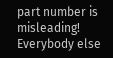part number is misleading! Everybody else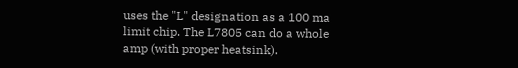uses the "L" designation as a 100 ma limit chip. The L7805 can do a whole amp (with proper heatsink).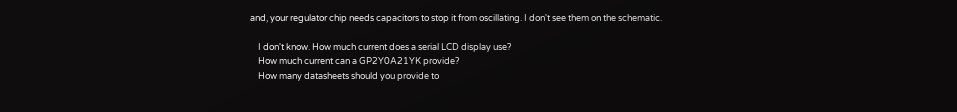and, your regulator chip needs capacitors to stop it from oscillating. I don't see them on the schematic.

    I don't know. How much current does a serial LCD display use?
    How much current can a GP2Y0A21YK provide?
    How many datasheets should you provide to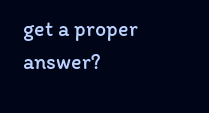get a proper answer?